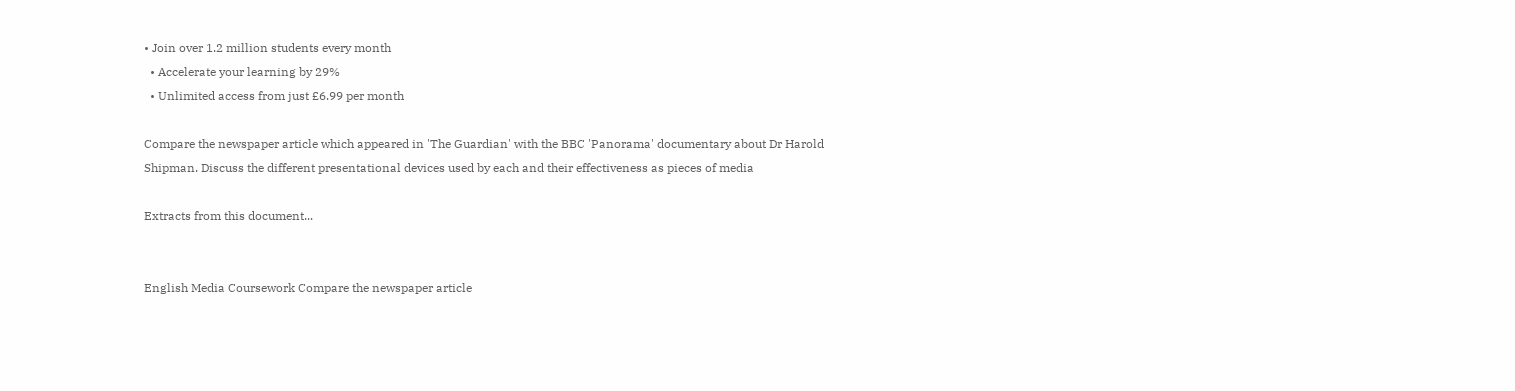• Join over 1.2 million students every month
  • Accelerate your learning by 29%
  • Unlimited access from just £6.99 per month

Compare the newspaper article which appeared in 'The Guardian' with the BBC 'Panorama' documentary about Dr Harold Shipman. Discuss the different presentational devices used by each and their effectiveness as pieces of media

Extracts from this document...


English Media Coursework Compare the newspaper article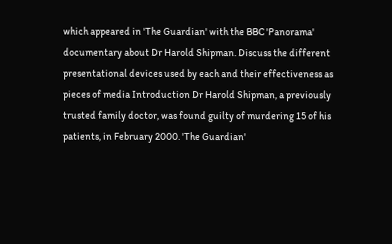which appeared in 'The Guardian' with the BBC 'Panorama' documentary about Dr Harold Shipman. Discuss the different presentational devices used by each and their effectiveness as pieces of media Introduction Dr Harold Shipman, a previously trusted family doctor, was found guilty of murdering 15 of his patients, in February 2000. 'The Guardian'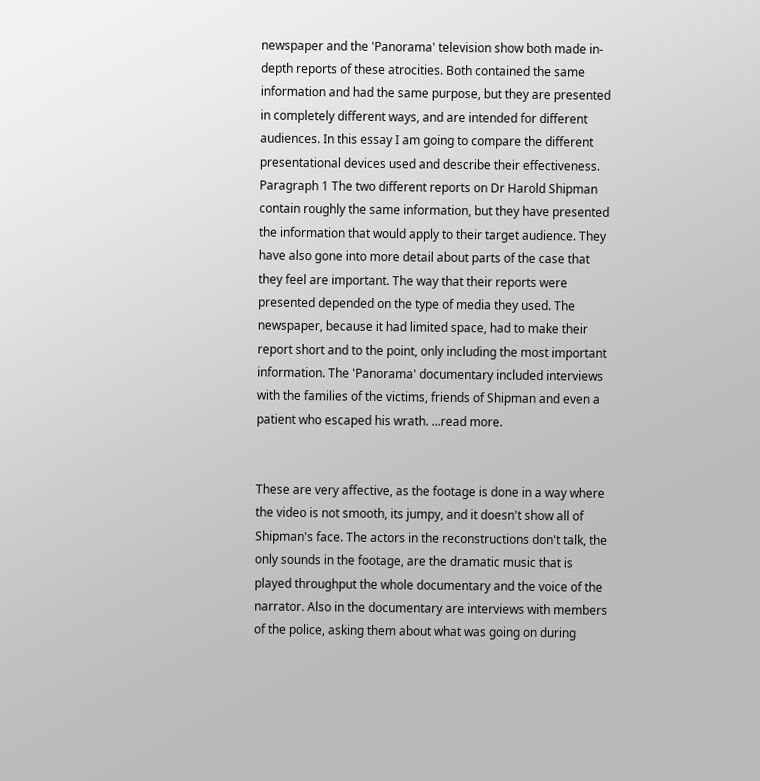newspaper and the 'Panorama' television show both made in-depth reports of these atrocities. Both contained the same information and had the same purpose, but they are presented in completely different ways, and are intended for different audiences. In this essay I am going to compare the different presentational devices used and describe their effectiveness. Paragraph 1 The two different reports on Dr Harold Shipman contain roughly the same information, but they have presented the information that would apply to their target audience. They have also gone into more detail about parts of the case that they feel are important. The way that their reports were presented depended on the type of media they used. The newspaper, because it had limited space, had to make their report short and to the point, only including the most important information. The 'Panorama' documentary included interviews with the families of the victims, friends of Shipman and even a patient who escaped his wrath. ...read more.


These are very affective, as the footage is done in a way where the video is not smooth, its jumpy, and it doesn't show all of Shipman's face. The actors in the reconstructions don't talk, the only sounds in the footage, are the dramatic music that is played throughput the whole documentary and the voice of the narrator. Also in the documentary are interviews with members of the police, asking them about what was going on during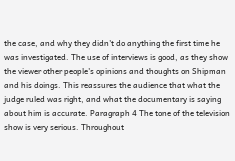the case, and why they didn't do anything the first time he was investigated. The use of interviews is good, as they show the viewer other people's opinions and thoughts on Shipman and his doings. This reassures the audience that what the judge ruled was right, and what the documentary is saying about him is accurate. Paragraph 4 The tone of the television show is very serious. Throughout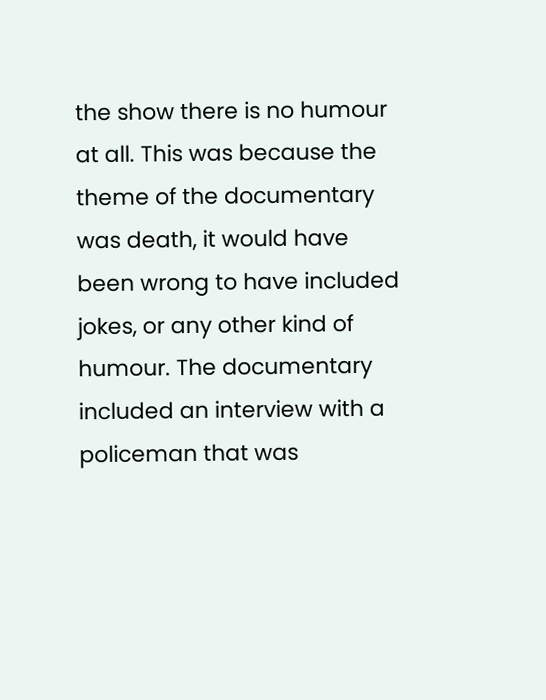the show there is no humour at all. This was because the theme of the documentary was death, it would have been wrong to have included jokes, or any other kind of humour. The documentary included an interview with a policeman that was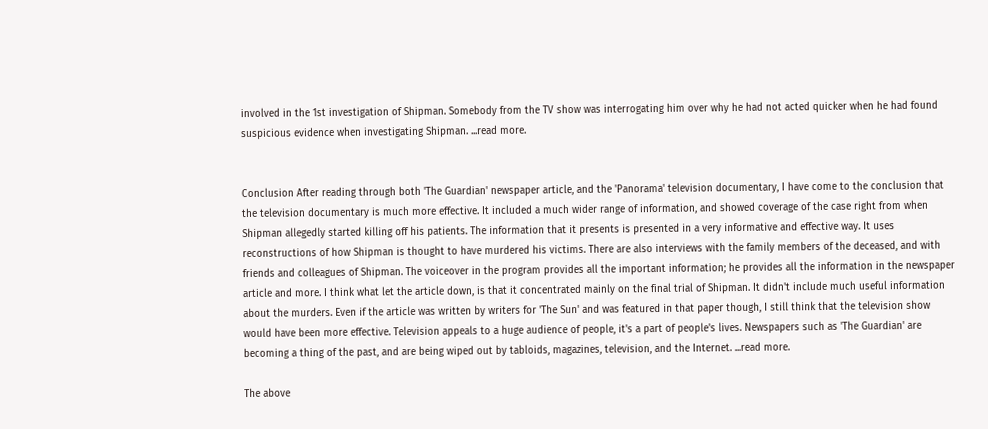involved in the 1st investigation of Shipman. Somebody from the TV show was interrogating him over why he had not acted quicker when he had found suspicious evidence when investigating Shipman. ...read more.


Conclusion After reading through both 'The Guardian' newspaper article, and the 'Panorama' television documentary, I have come to the conclusion that the television documentary is much more effective. It included a much wider range of information, and showed coverage of the case right from when Shipman allegedly started killing off his patients. The information that it presents is presented in a very informative and effective way. It uses reconstructions of how Shipman is thought to have murdered his victims. There are also interviews with the family members of the deceased, and with friends and colleagues of Shipman. The voiceover in the program provides all the important information; he provides all the information in the newspaper article and more. I think what let the article down, is that it concentrated mainly on the final trial of Shipman. It didn't include much useful information about the murders. Even if the article was written by writers for 'The Sun' and was featured in that paper though, I still think that the television show would have been more effective. Television appeals to a huge audience of people, it's a part of people's lives. Newspapers such as 'The Guardian' are becoming a thing of the past, and are being wiped out by tabloids, magazines, television, and the Internet. ...read more.

The above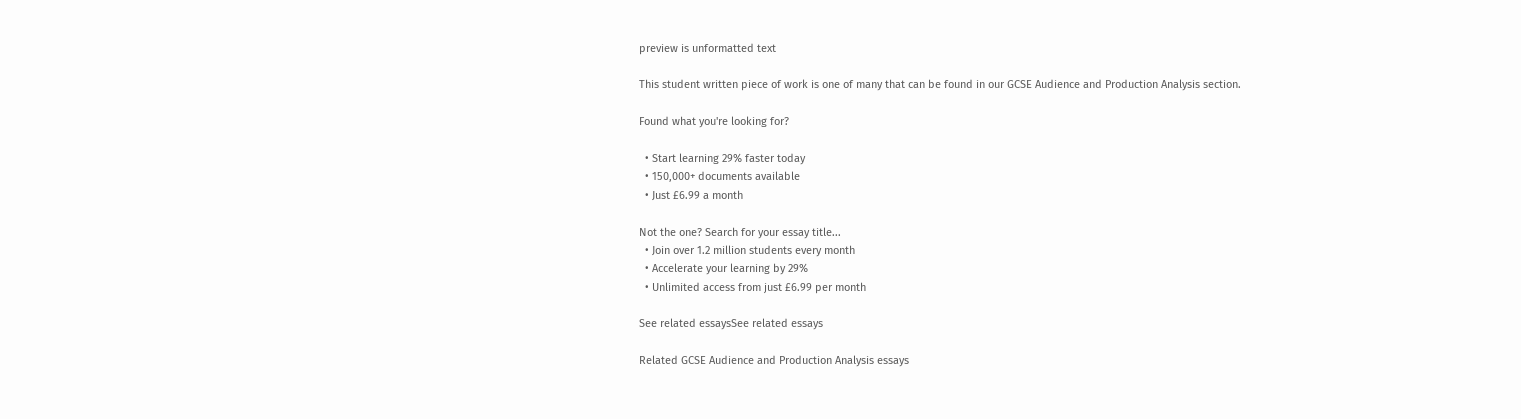preview is unformatted text

This student written piece of work is one of many that can be found in our GCSE Audience and Production Analysis section.

Found what you're looking for?

  • Start learning 29% faster today
  • 150,000+ documents available
  • Just £6.99 a month

Not the one? Search for your essay title...
  • Join over 1.2 million students every month
  • Accelerate your learning by 29%
  • Unlimited access from just £6.99 per month

See related essaysSee related essays

Related GCSE Audience and Production Analysis essays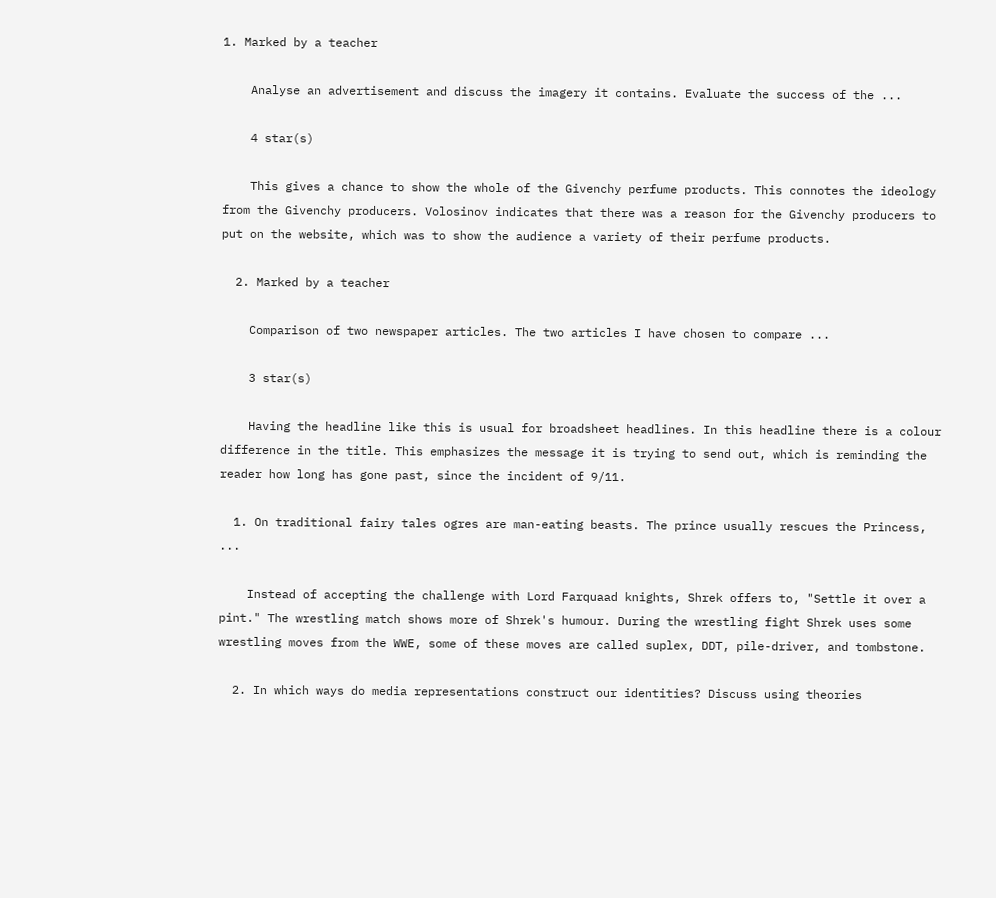1. Marked by a teacher

    Analyse an advertisement and discuss the imagery it contains. Evaluate the success of the ...

    4 star(s)

    This gives a chance to show the whole of the Givenchy perfume products. This connotes the ideology from the Givenchy producers. Volosinov indicates that there was a reason for the Givenchy producers to put on the website, which was to show the audience a variety of their perfume products.

  2. Marked by a teacher

    Comparison of two newspaper articles. The two articles I have chosen to compare ...

    3 star(s)

    Having the headline like this is usual for broadsheet headlines. In this headline there is a colour difference in the title. This emphasizes the message it is trying to send out, which is reminding the reader how long has gone past, since the incident of 9/11.

  1. On traditional fairy tales ogres are man-eating beasts. The prince usually rescues the Princess, ...

    Instead of accepting the challenge with Lord Farquaad knights, Shrek offers to, "Settle it over a pint." The wrestling match shows more of Shrek's humour. During the wrestling fight Shrek uses some wrestling moves from the WWE, some of these moves are called suplex, DDT, pile-driver, and tombstone.

  2. In which ways do media representations construct our identities? Discuss using theories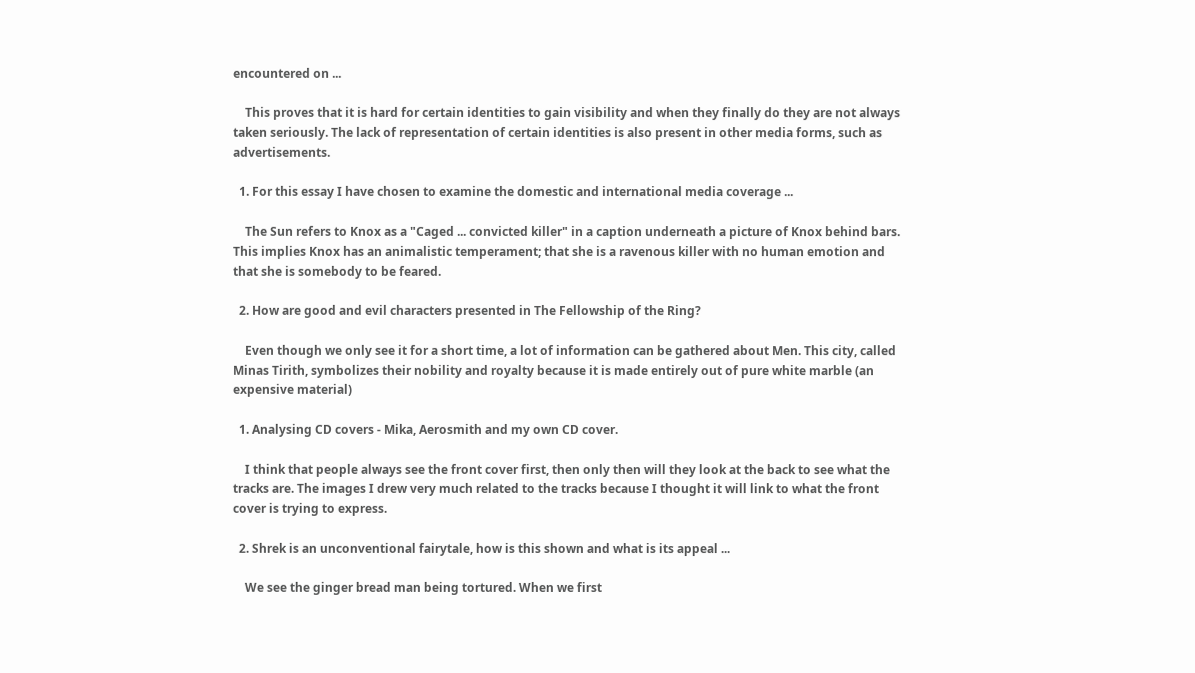encountered on ...

    This proves that it is hard for certain identities to gain visibility and when they finally do they are not always taken seriously. The lack of representation of certain identities is also present in other media forms, such as advertisements.

  1. For this essay I have chosen to examine the domestic and international media coverage ...

    The Sun refers to Knox as a "Caged ... convicted killer" in a caption underneath a picture of Knox behind bars. This implies Knox has an animalistic temperament; that she is a ravenous killer with no human emotion and that she is somebody to be feared.

  2. How are good and evil characters presented in The Fellowship of the Ring?

    Even though we only see it for a short time, a lot of information can be gathered about Men. This city, called Minas Tirith, symbolizes their nobility and royalty because it is made entirely out of pure white marble (an expensive material)

  1. Analysing CD covers - Mika, Aerosmith and my own CD cover.

    I think that people always see the front cover first, then only then will they look at the back to see what the tracks are. The images I drew very much related to the tracks because I thought it will link to what the front cover is trying to express.

  2. Shrek is an unconventional fairytale, how is this shown and what is its appeal ...

    We see the ginger bread man being tortured. When we first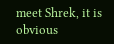meet Shrek, it is obvious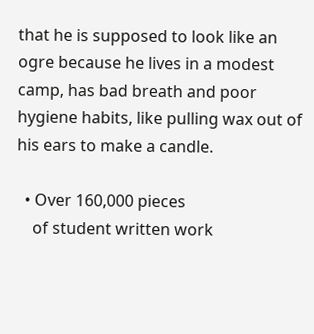that he is supposed to look like an ogre because he lives in a modest camp, has bad breath and poor hygiene habits, like pulling wax out of his ears to make a candle.

  • Over 160,000 pieces
    of student written work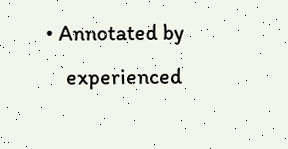• Annotated by
    experienced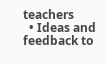teachers
  • Ideas and feedback to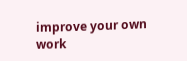improve your own work